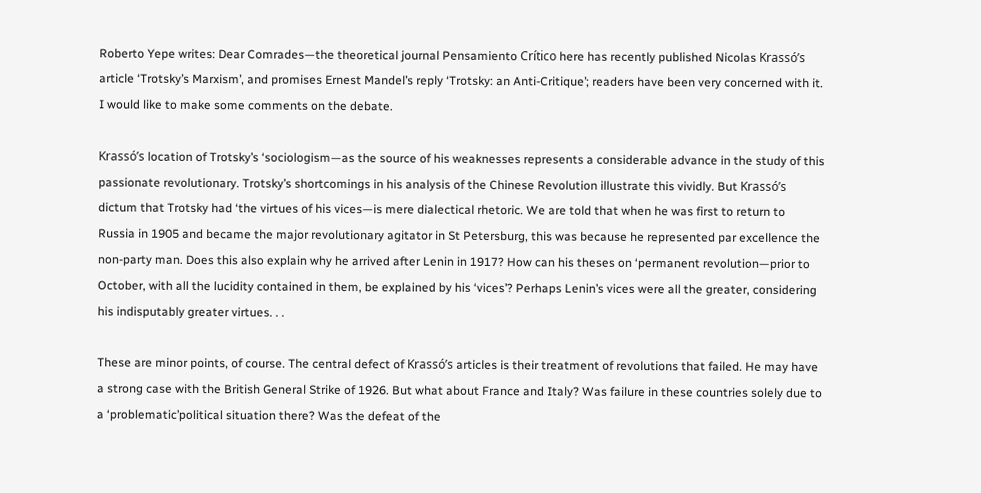Roberto Yepe writes: Dear Comrades—the theoretical journal Pensamiento Crítico here has recently published Nicolas Krassó’s article ‘Trotsky’s Marxism’, and promises Ernest Mandel’s reply ‘Trotsky: an Anti-Critique’; readers have been very concerned with it. I would like to make some comments on the debate.

Krassó’s location of Trotsky’s ‘sociologism—as the source of his weaknesses represents a considerable advance in the study of this passionate revolutionary. Trotsky’s shortcomings in his analysis of the Chinese Revolution illustrate this vividly. But Krassó’s dictum that Trotsky had ‘the virtues of his vices—is mere dialectical rhetoric. We are told that when he was first to return to Russia in 1905 and became the major revolutionary agitator in St Petersburg, this was because he represented par excellence the non-party man. Does this also explain why he arrived after Lenin in 1917? How can his theses on ‘permanent revolution—prior to October, with all the lucidity contained in them, be explained by his ‘vices’? Perhaps Lenin’s vices were all the greater, considering his indisputably greater virtues. . .

These are minor points, of course. The central defect of Krassó’s articles is their treatment of revolutions that failed. He may have a strong case with the British General Strike of 1926. But what about France and Italy? Was failure in these countries solely due to a ‘problematic’political situation there? Was the defeat of the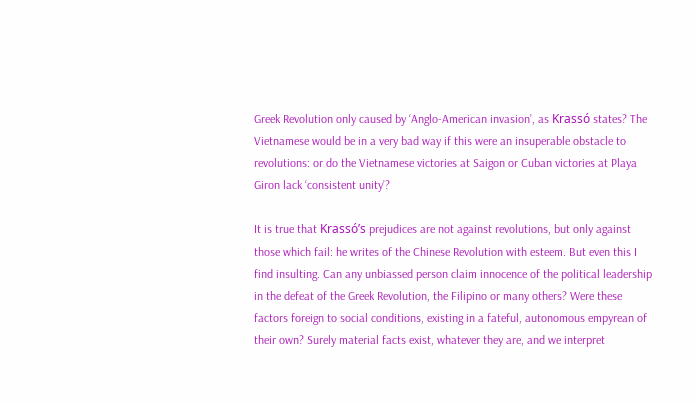Greek Revolution only caused by ‘Anglo-American invasion’, as Krassó states? The Vietnamese would be in a very bad way if this were an insuperable obstacle to revolutions: or do the Vietnamese victories at Saigon or Cuban victories at Playa Giron lack ‘consistent unity’?

It is true that Krassó’s prejudices are not against revolutions, but only against those which fail: he writes of the Chinese Revolution with esteem. But even this I find insulting. Can any unbiassed person claim innocence of the political leadership in the defeat of the Greek Revolution, the Filipino or many others? Were these factors foreign to social conditions, existing in a fateful, autonomous empyrean of their own? Surely material facts exist, whatever they are, and we interpret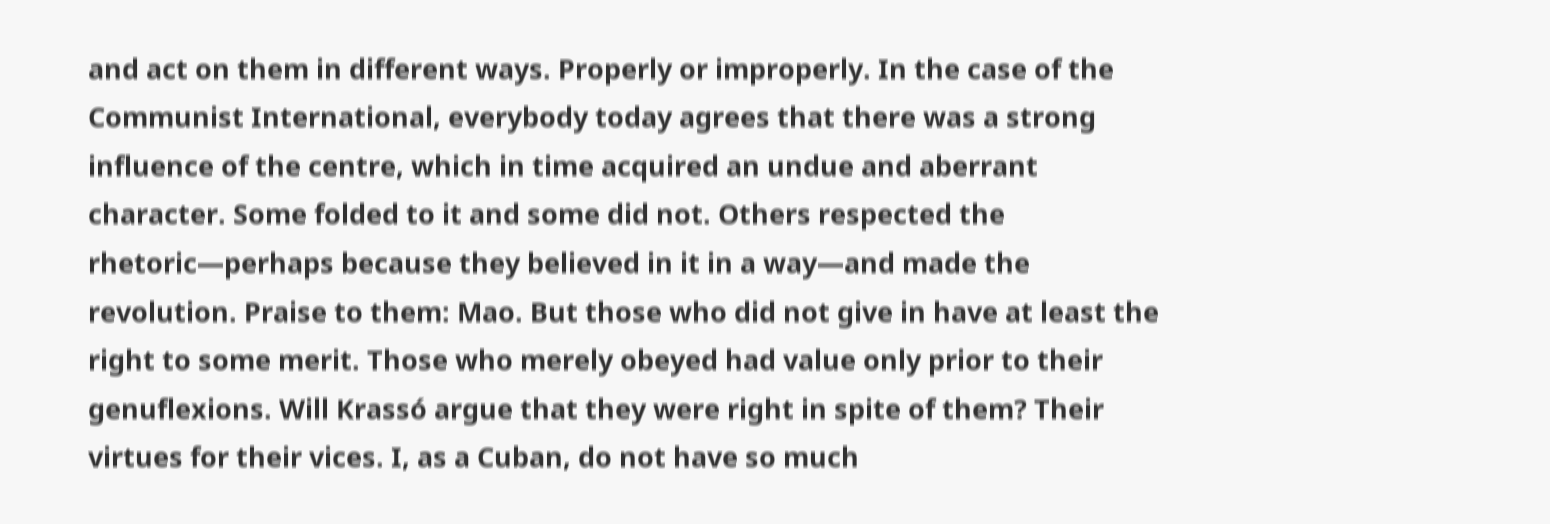and act on them in different ways. Properly or improperly. In the case of the Communist International, everybody today agrees that there was a strong influence of the centre, which in time acquired an undue and aberrant character. Some folded to it and some did not. Others respected the rhetoric—perhaps because they believed in it in a way—and made the revolution. Praise to them: Mao. But those who did not give in have at least the right to some merit. Those who merely obeyed had value only prior to their genuflexions. Will Krassó argue that they were right in spite of them? Their virtues for their vices. I, as a Cuban, do not have so much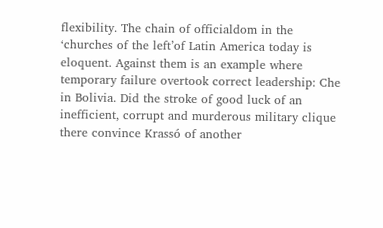flexibility. The chain of officialdom in the ‘churches of the left’of Latin America today is eloquent. Against them is an example where temporary failure overtook correct leadership: Che in Bolivia. Did the stroke of good luck of an inefficient, corrupt and murderous military clique there convince Krassó of another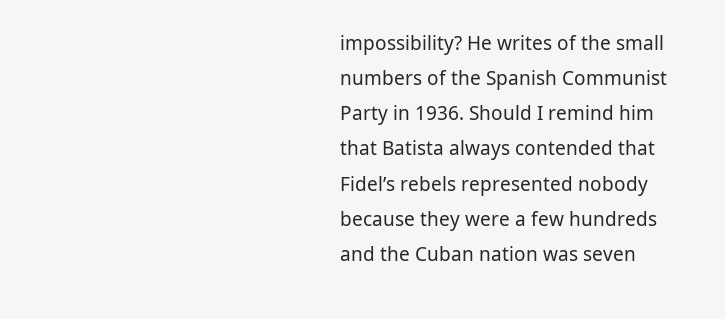impossibility? He writes of the small numbers of the Spanish Communist Party in 1936. Should I remind him that Batista always contended that Fidel’s rebels represented nobody because they were a few hundreds and the Cuban nation was seven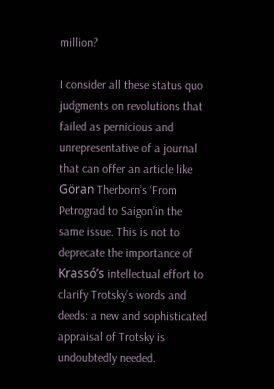million?

I consider all these status quo judgments on revolutions that failed as pernicious and unrepresentative of a journal that can offer an article like Göran Therborn’s ‘From Petrograd to Saigon’in the same issue. This is not to deprecate the importance of Krassó’s intellectual effort to clarify Trotsky’s words and deeds: a new and sophisticated appraisal of Trotsky is undoubtedly needed.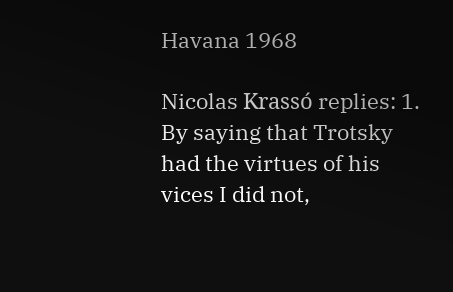Havana 1968

Nicolas Krassó replies: 1. By saying that Trotsky had the virtues of his vices I did not,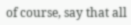of course, say that all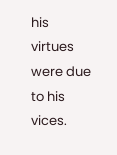his virtues were due to his vices.